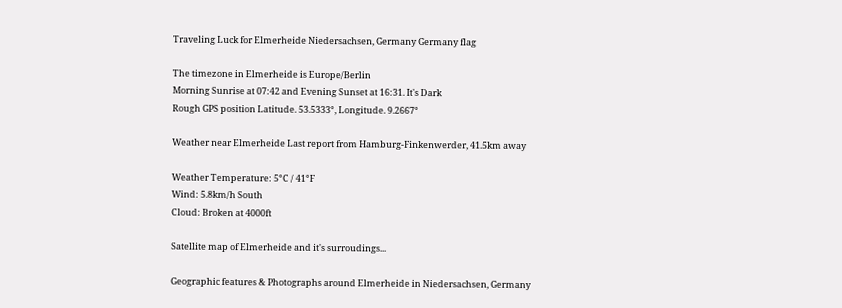Traveling Luck for Elmerheide Niedersachsen, Germany Germany flag

The timezone in Elmerheide is Europe/Berlin
Morning Sunrise at 07:42 and Evening Sunset at 16:31. It's Dark
Rough GPS position Latitude. 53.5333°, Longitude. 9.2667°

Weather near Elmerheide Last report from Hamburg-Finkenwerder, 41.5km away

Weather Temperature: 5°C / 41°F
Wind: 5.8km/h South
Cloud: Broken at 4000ft

Satellite map of Elmerheide and it's surroudings...

Geographic features & Photographs around Elmerheide in Niedersachsen, Germany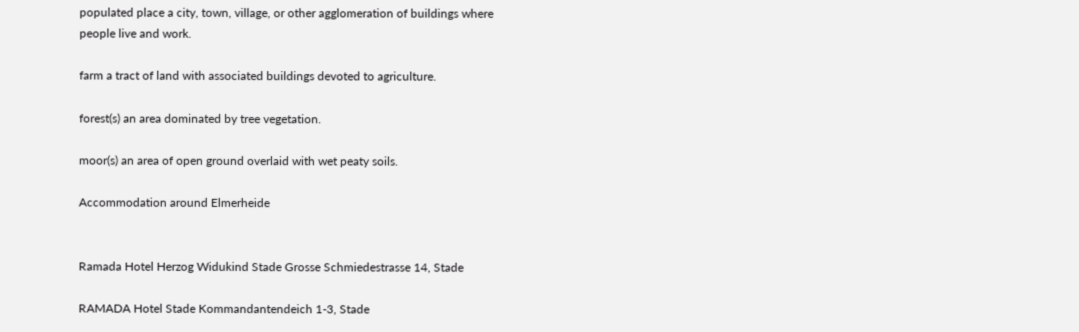populated place a city, town, village, or other agglomeration of buildings where people live and work.

farm a tract of land with associated buildings devoted to agriculture.

forest(s) an area dominated by tree vegetation.

moor(s) an area of open ground overlaid with wet peaty soils.

Accommodation around Elmerheide


Ramada Hotel Herzog Widukind Stade Grosse Schmiedestrasse 14, Stade

RAMADA Hotel Stade Kommandantendeich 1-3, Stade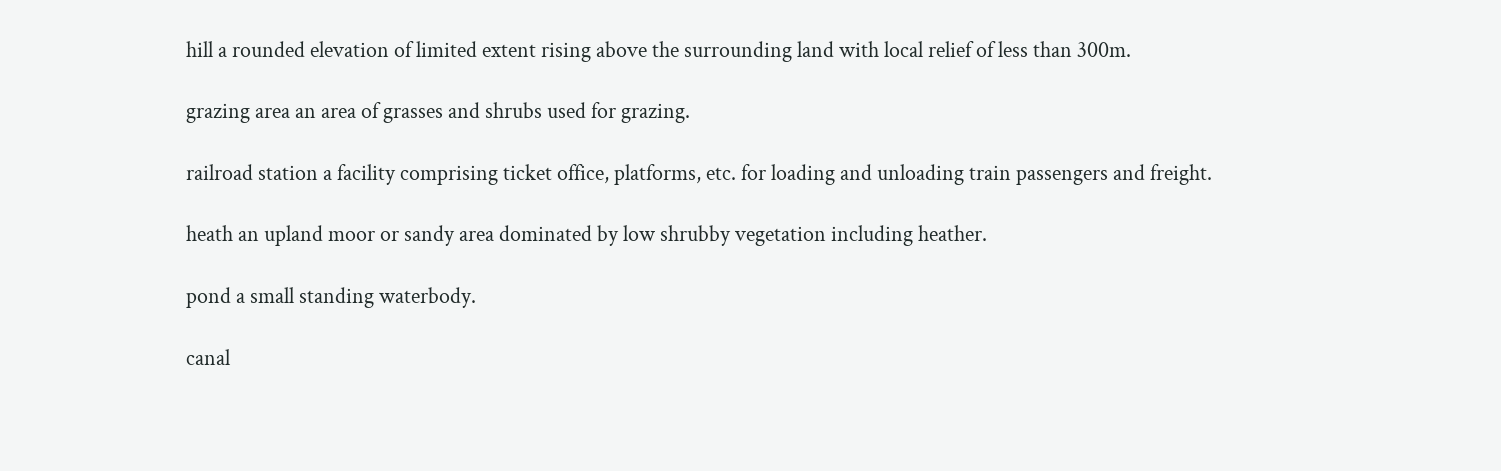hill a rounded elevation of limited extent rising above the surrounding land with local relief of less than 300m.

grazing area an area of grasses and shrubs used for grazing.

railroad station a facility comprising ticket office, platforms, etc. for loading and unloading train passengers and freight.

heath an upland moor or sandy area dominated by low shrubby vegetation including heather.

pond a small standing waterbody.

canal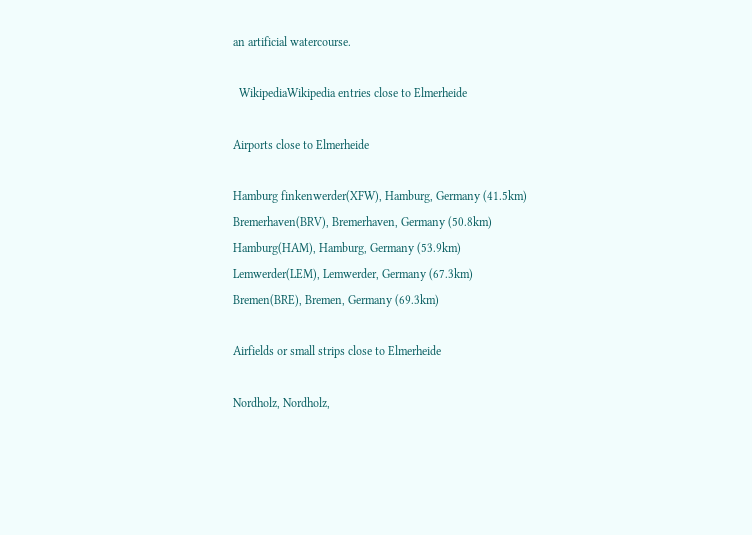an artificial watercourse.

  WikipediaWikipedia entries close to Elmerheide

Airports close to Elmerheide

Hamburg finkenwerder(XFW), Hamburg, Germany (41.5km)
Bremerhaven(BRV), Bremerhaven, Germany (50.8km)
Hamburg(HAM), Hamburg, Germany (53.9km)
Lemwerder(LEM), Lemwerder, Germany (67.3km)
Bremen(BRE), Bremen, Germany (69.3km)

Airfields or small strips close to Elmerheide

Nordholz, Nordholz,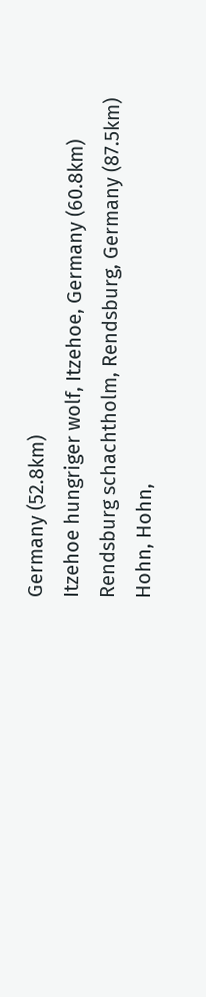Germany (52.8km)
Itzehoe hungriger wolf, Itzehoe, Germany (60.8km)
Rendsburg schachtholm, Rendsburg, Germany (87.5km)
Hohn, Hohn,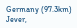Germany (97.3km)
Jever,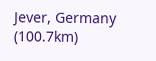Jever, Germany (100.7km)